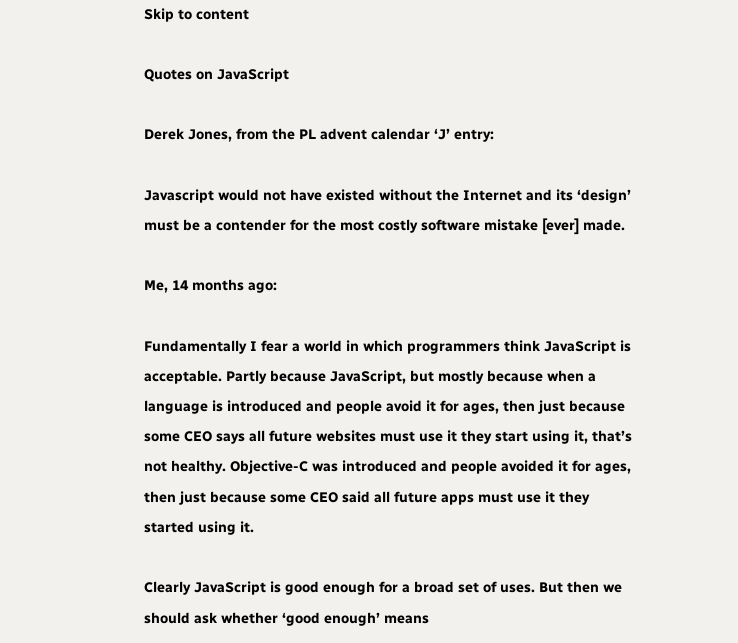Skip to content

Quotes on JavaScript

Derek Jones, from the PL advent calendar ‘J’ entry:

Javascript would not have existed without the Internet and its ‘design’ must be a contender for the most costly software mistake [ever] made.

Me, 14 months ago:

Fundamentally I fear a world in which programmers think JavaScript is acceptable. Partly because JavaScript, but mostly because when a language is introduced and people avoid it for ages, then just because some CEO says all future websites must use it they start using it, that’s not healthy. Objective-C was introduced and people avoided it for ages, then just because some CEO said all future apps must use it they started using it.

Clearly JavaScript is good enough for a broad set of uses. But then we should ask whether ‘good enough’ means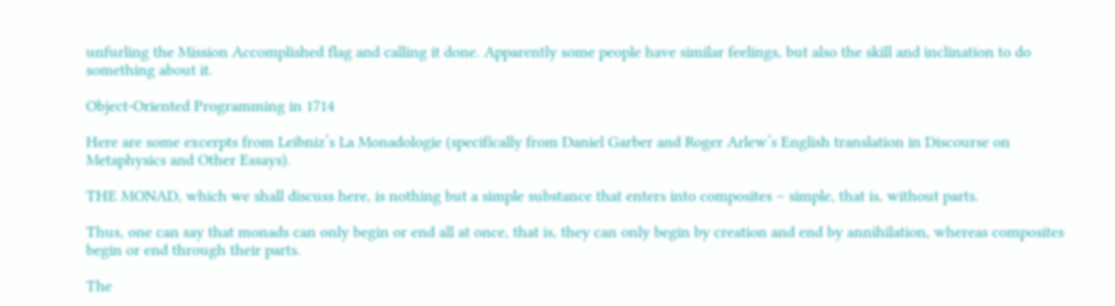unfurling the Mission Accomplished flag and calling it done. Apparently some people have similar feelings, but also the skill and inclination to do something about it.

Object-Oriented Programming in 1714

Here are some excerpts from Leibniz’s La Monadologie (specifically from Daniel Garber and Roger Arlew’s English translation in Discourse on Metaphysics and Other Essays).

THE MONAD, which we shall discuss here, is nothing but a simple substance that enters into composites – simple, that is, without parts.

Thus, one can say that monads can only begin or end all at once, that is, they can only begin by creation and end by annihilation, whereas composites begin or end through their parts.

The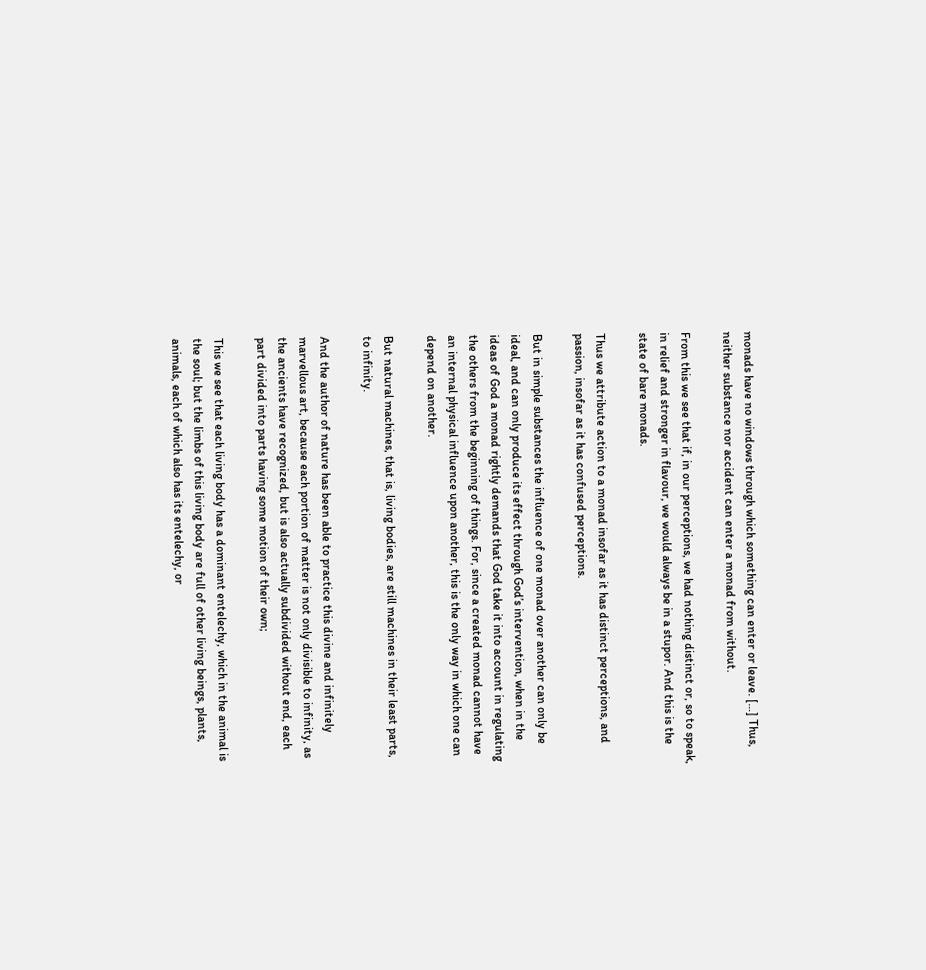monads have no windows through which something can enter or leave. […] Thus, neither substance nor accident can enter a monad from without.

From this we see that if, in our perceptions, we had nothing distinct or, so to speak, in relief and stronger in flavour, we would always be in a stupor. And this is the state of bare monads.

Thus we attribute action to a monad insofar as it has distinct perceptions, and passion, insofar as it has confused perceptions.

But in simple substances the influence of one monad over another can only be ideal, and can only produce its effect through God’s intervention, when in the ideas of God a monad rightly demands that God take it into account in regulating the others from the beginning of things. For, since a created monad cannot have an internal physical influence upon another, this is the only way in which one can depend on another.

But natural machines, that is, living bodies, are still machines in their least parts, to infinity.

And the author of nature has been able to practice this divine and infinitely marvellous art, because each portion of matter is not only divisible to infinity, as the ancients have recognized, but is also actually subdivided without end, each part divided into parts having some motion of their own;

This we see that each living body has a dominant entelechy, which in the animal is the soul; but the limbs of this living body are full of other living beings, plants, animals, each of which also has its entelechy, or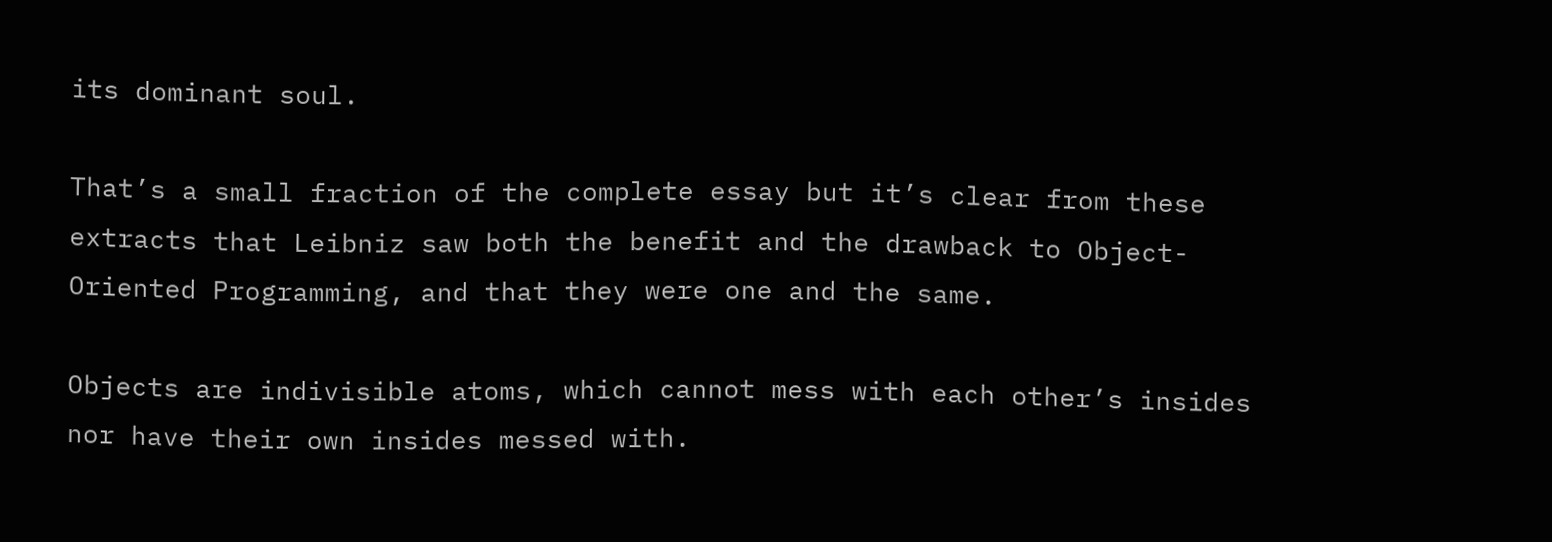its dominant soul.

That’s a small fraction of the complete essay but it’s clear from these extracts that Leibniz saw both the benefit and the drawback to Object-Oriented Programming, and that they were one and the same.

Objects are indivisible atoms, which cannot mess with each other’s insides nor have their own insides messed with.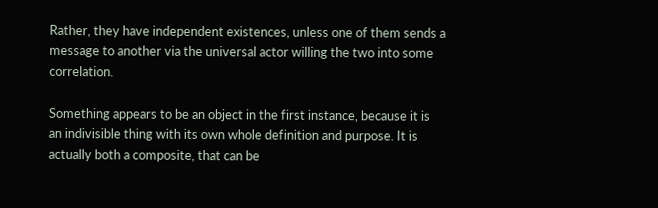Rather, they have independent existences, unless one of them sends a message to another via the universal actor willing the two into some correlation.

Something appears to be an object in the first instance, because it is an indivisible thing with its own whole definition and purpose. It is actually both a composite, that can be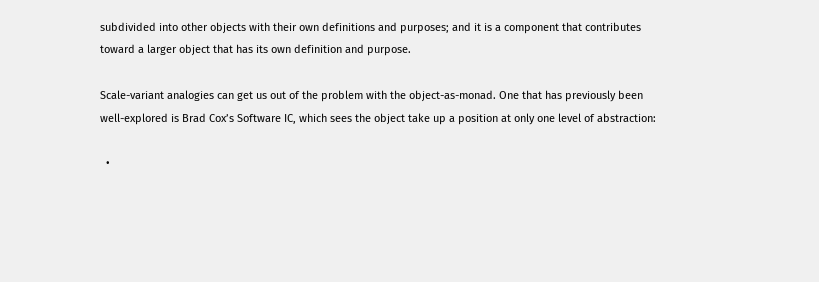subdivided into other objects with their own definitions and purposes; and it is a component that contributes toward a larger object that has its own definition and purpose.

Scale-variant analogies can get us out of the problem with the object-as-monad. One that has previously been well-explored is Brad Cox’s Software IC, which sees the object take up a position at only one level of abstraction:

  •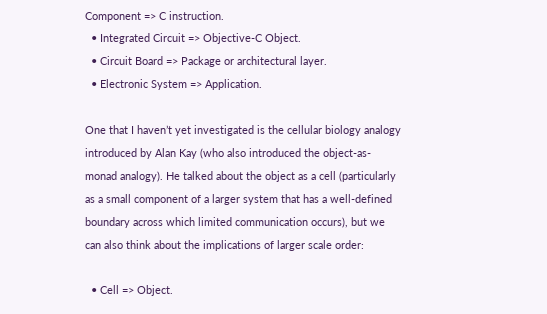Component => C instruction.
  • Integrated Circuit => Objective-C Object.
  • Circuit Board => Package or architectural layer.
  • Electronic System => Application.

One that I haven’t yet investigated is the cellular biology analogy introduced by Alan Kay (who also introduced the object-as-monad analogy). He talked about the object as a cell (particularly as a small component of a larger system that has a well-defined boundary across which limited communication occurs), but we can also think about the implications of larger scale order:

  • Cell => Object.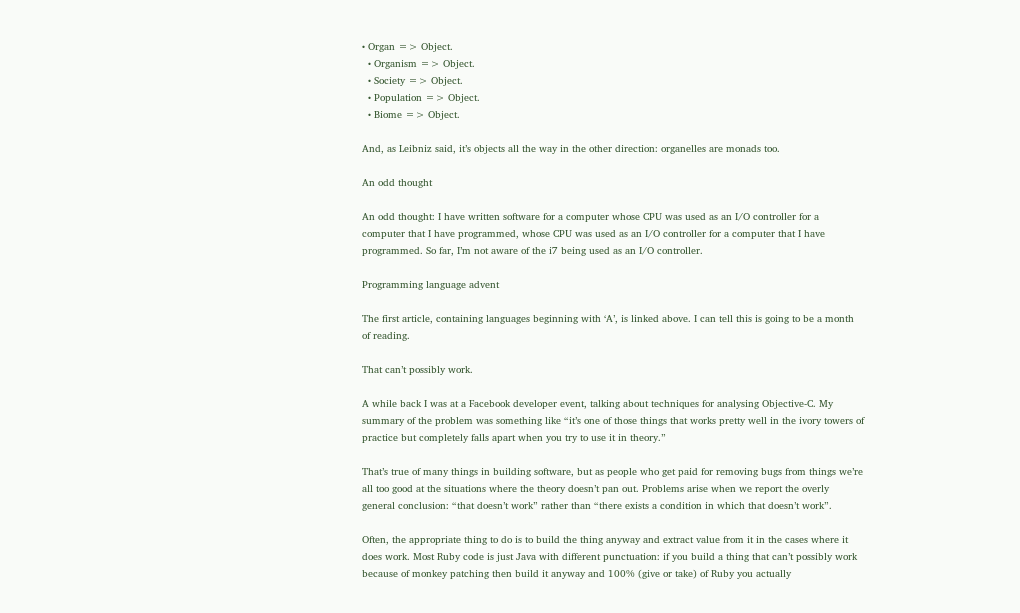• Organ => Object.
  • Organism => Object.
  • Society => Object.
  • Population => Object.
  • Biome => Object.

And, as Leibniz said, it’s objects all the way in the other direction: organelles are monads too.

An odd thought

An odd thought: I have written software for a computer whose CPU was used as an I/O controller for a computer that I have programmed, whose CPU was used as an I/O controller for a computer that I have programmed. So far, I’m not aware of the i7 being used as an I/O controller.

Programming language advent

The first article, containing languages beginning with ‘A’, is linked above. I can tell this is going to be a month of reading.

That can’t possibly work.

A while back I was at a Facebook developer event, talking about techniques for analysing Objective-C. My summary of the problem was something like “it’s one of those things that works pretty well in the ivory towers of practice but completely falls apart when you try to use it in theory.”

That’s true of many things in building software, but as people who get paid for removing bugs from things we’re all too good at the situations where the theory doesn’t pan out. Problems arise when we report the overly general conclusion: “that doesn’t work” rather than “there exists a condition in which that doesn’t work”.

Often, the appropriate thing to do is to build the thing anyway and extract value from it in the cases where it does work. Most Ruby code is just Java with different punctuation: if you build a thing that can’t possibly work because of monkey patching then build it anyway and 100% (give or take) of Ruby you actually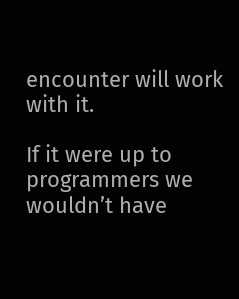encounter will work with it.

If it were up to programmers we wouldn’t have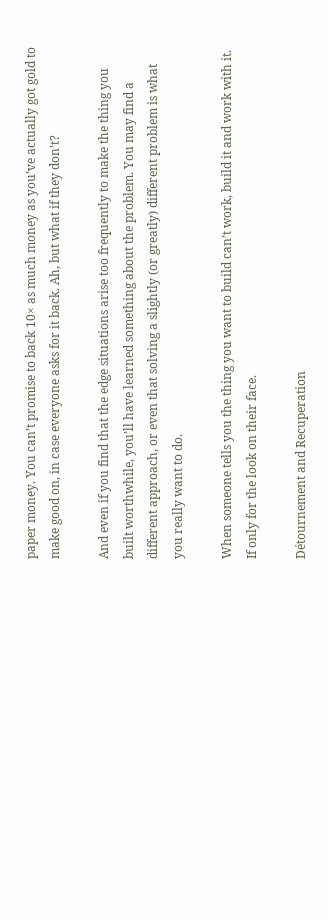paper money. You can’t promise to back 10× as much money as you’ve actually got gold to make good on, in case everyone asks for it back. Ah, but what if they don’t?

And even if you find that the edge situations arise too frequently to make the thing you built worthwhile, you’ll have learned something about the problem. You may find a different approach, or even that solving a slightly (or greatly) different problem is what you really want to do.

When someone tells you the thing you want to build can’t work, build it and work with it. If only for the look on their face.

Détournement and Recuperation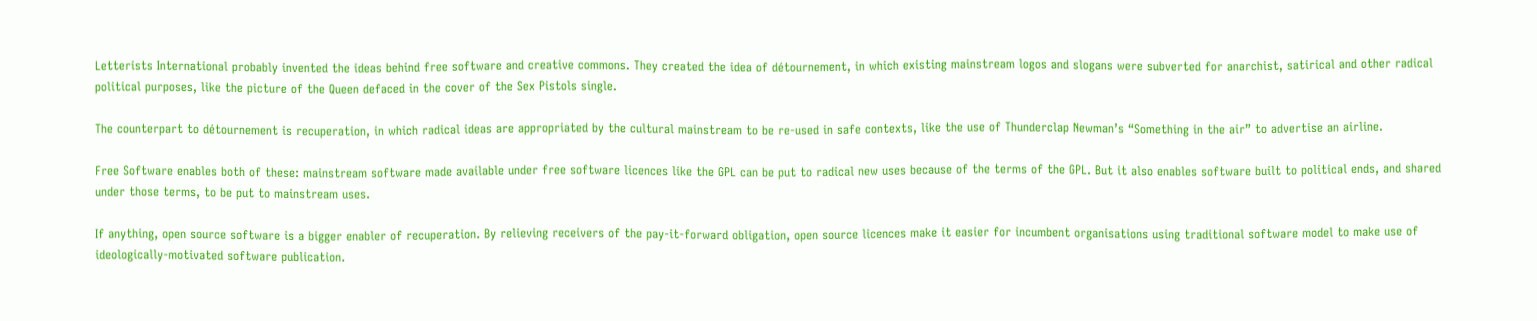Letterists International probably invented the ideas behind free software and creative commons. They created the idea of détournement, in which existing mainstream logos and slogans were subverted for anarchist, satirical and other radical political purposes, like the picture of the Queen defaced in the cover of the Sex Pistols single.

The counterpart to détournement is recuperation, in which radical ideas are appropriated by the cultural mainstream to be re-used in safe contexts, like the use of Thunderclap Newman’s “Something in the air” to advertise an airline.

Free Software enables both of these: mainstream software made available under free software licences like the GPL can be put to radical new uses because of the terms of the GPL. But it also enables software built to political ends, and shared under those terms, to be put to mainstream uses.

If anything, open source software is a bigger enabler of recuperation. By relieving receivers of the pay-it-forward obligation, open source licences make it easier for incumbent organisations using traditional software model to make use of ideologically-motivated software publication.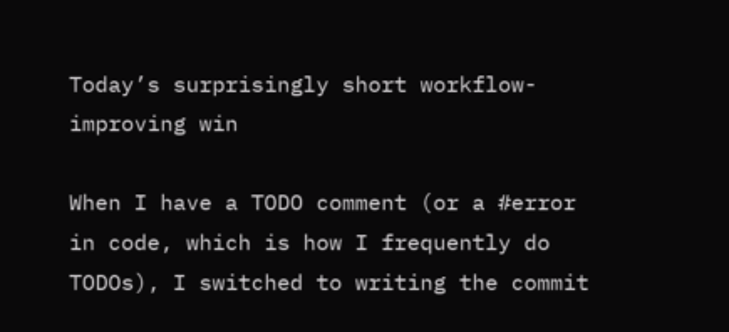Today’s surprisingly short workflow-improving win

When I have a TODO comment (or a #error in code, which is how I frequently do TODOs), I switched to writing the commit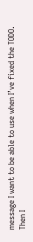message I want to be able to use when I’ve fixed the TODO. Then I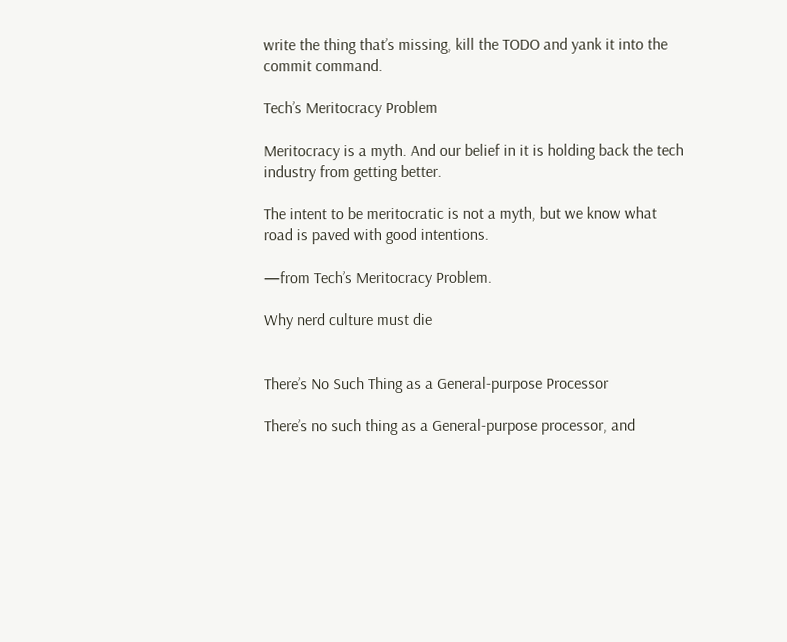write the thing that’s missing, kill the TODO and yank it into the commit command.

Tech’s Meritocracy Problem

Meritocracy is a myth. And our belief in it is holding back the tech industry from getting better.

The intent to be meritocratic is not a myth, but we know what road is paved with good intentions.

—from Tech’s Meritocracy Problem.

Why nerd culture must die


There’s No Such Thing as a General-purpose Processor

There’s no such thing as a General-purpose processor, and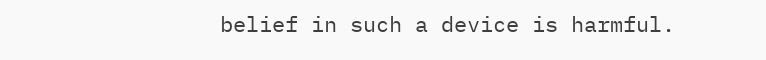belief in such a device is harmful.